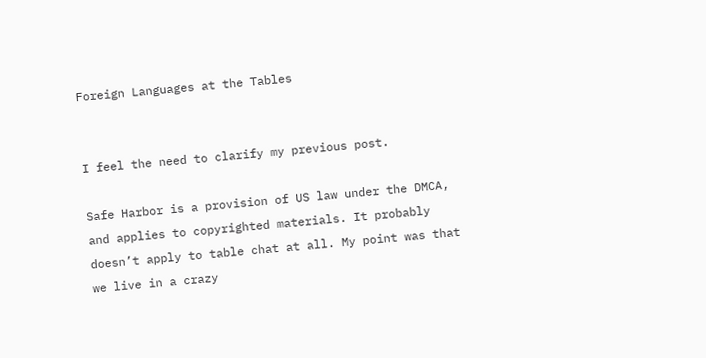Foreign Languages at the Tables


I feel the need to clarify my previous post.

Safe Harbor is a provision of US law under the DMCA, and applies to copyrighted materials. It probably doesn’t apply to table chat at all. My point was that we live in a crazy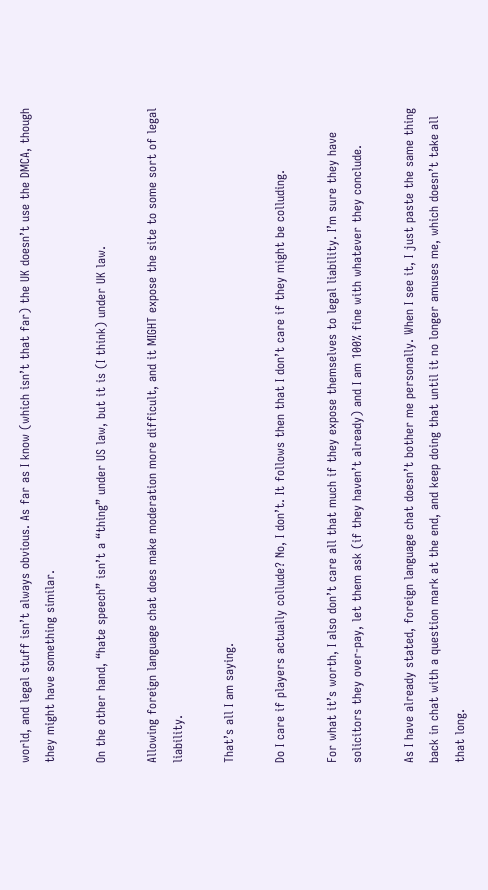world, and legal stuff isn’t always obvious. As far as I know (which isn’t that far) the UK doesn’t use the DMCA, though they might have something similar.

On the other hand, “hate speech” isn’t a “thing” under US law, but it is (I think) under UK law.

Allowing foreign language chat does make moderation more difficult, and it MIGHT expose the site to some sort of legal liability.

That’s all I am saying.

Do I care if players actually collude? No, I don’t. It follows then that I don’t care if they might be colluding.

For what it’s worth, I also don’t care all that much if they expose themselves to legal liability. I’m sure they have solicitors they over-pay, let them ask (if they haven’t already) and I am 100% fine with whatever they conclude.

As I have already stated, foreign language chat doesn’t bother me personally. When I see it, I just paste the same thing back in chat with a question mark at the end, and keep doing that until it no longer amuses me, which doesn’t take all that long.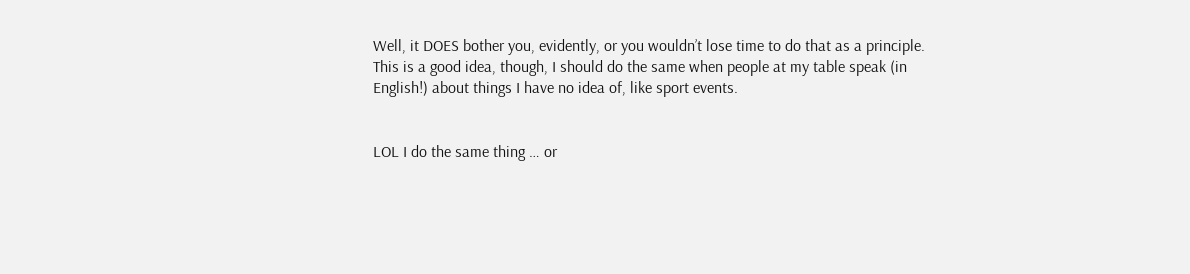Well, it DOES bother you, evidently, or you wouldn’t lose time to do that as a principle.
This is a good idea, though, I should do the same when people at my table speak (in English!) about things I have no idea of, like sport events.


LOL I do the same thing … or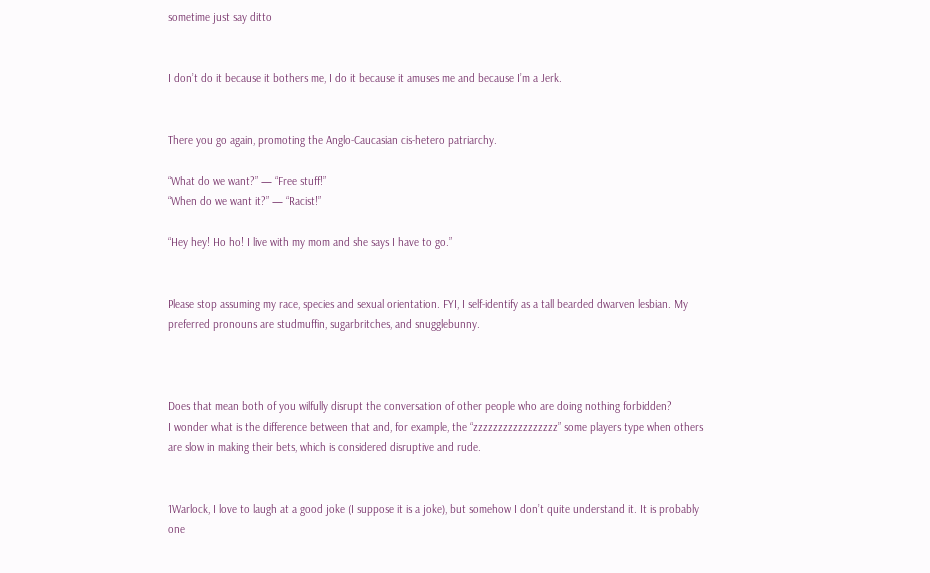sometime just say ditto


I don’t do it because it bothers me, I do it because it amuses me and because I’m a Jerk.


There you go again, promoting the Anglo-Caucasian cis-hetero patriarchy.

“What do we want?” — “Free stuff!”
“When do we want it?” — “Racist!”

“Hey hey! Ho ho! I live with my mom and she says I have to go.”


Please stop assuming my race, species and sexual orientation. FYI, I self-identify as a tall bearded dwarven lesbian. My preferred pronouns are studmuffin, sugarbritches, and snugglebunny.



Does that mean both of you wilfully disrupt the conversation of other people who are doing nothing forbidden?
I wonder what is the difference between that and, for example, the “zzzzzzzzzzzzzzzzz” some players type when others are slow in making their bets, which is considered disruptive and rude.


1Warlock, I love to laugh at a good joke (I suppose it is a joke), but somehow I don’t quite understand it. It is probably one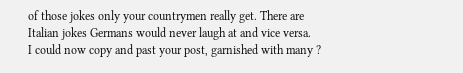of those jokes only your countrymen really get. There are Italian jokes Germans would never laugh at and vice versa.
I could now copy and past your post, garnished with many ?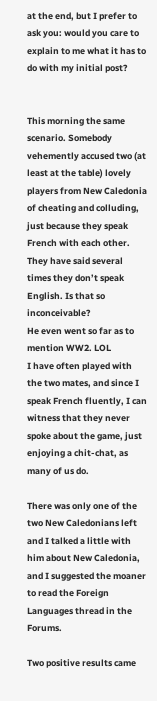at the end, but I prefer to ask you: would you care to explain to me what it has to do with my initial post?


This morning the same scenario. Somebody vehemently accused two (at least at the table) lovely players from New Caledonia of cheating and colluding, just because they speak French with each other. They have said several times they don’t speak English. Is that so inconceivable?
He even went so far as to mention WW2. LOL
I have often played with the two mates, and since I speak French fluently, I can witness that they never spoke about the game, just enjoying a chit-chat, as many of us do.

There was only one of the two New Caledonians left and I talked a little with him about New Caledonia, and I suggested the moaner to read the Foreign Languages thread in the Forums.

Two positive results came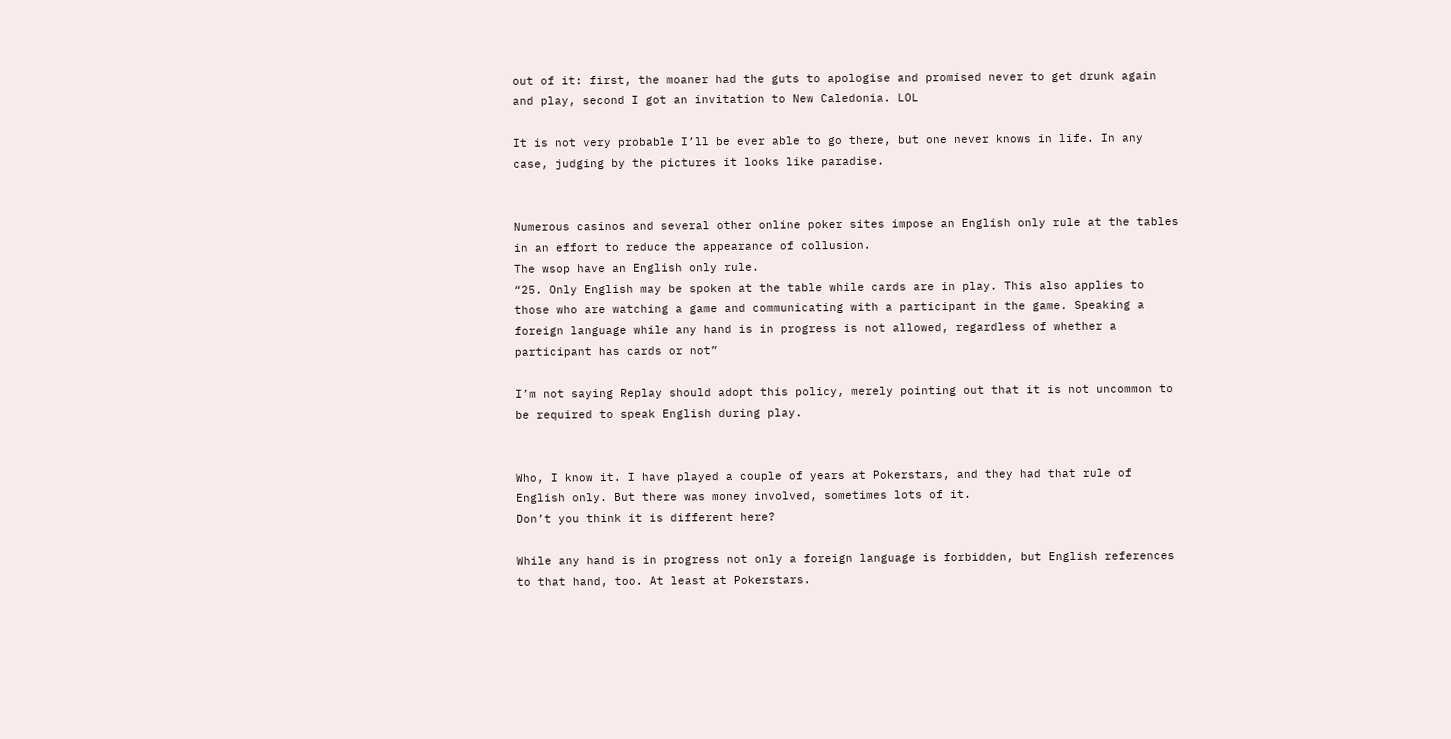out of it: first, the moaner had the guts to apologise and promised never to get drunk again and play, second I got an invitation to New Caledonia. LOL

It is not very probable I’ll be ever able to go there, but one never knows in life. In any case, judging by the pictures it looks like paradise.


Numerous casinos and several other online poker sites impose an English only rule at the tables in an effort to reduce the appearance of collusion.
The wsop have an English only rule.
“25. Only English may be spoken at the table while cards are in play. This also applies to those who are watching a game and communicating with a participant in the game. Speaking a foreign language while any hand is in progress is not allowed, regardless of whether a participant has cards or not”

I’m not saying Replay should adopt this policy, merely pointing out that it is not uncommon to be required to speak English during play.


Who, I know it. I have played a couple of years at Pokerstars, and they had that rule of English only. But there was money involved, sometimes lots of it.
Don’t you think it is different here?

While any hand is in progress not only a foreign language is forbidden, but English references to that hand, too. At least at Pokerstars.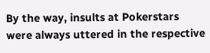By the way, insults at Pokerstars were always uttered in the respective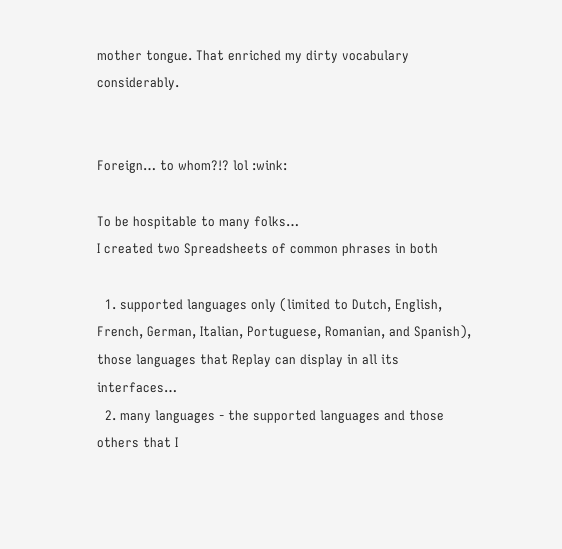mother tongue. That enriched my dirty vocabulary considerably.


Foreign… to whom?!? lol :wink:

To be hospitable to many folks…
I created two Spreadsheets of common phrases in both

  1. supported languages only (limited to Dutch, English, French, German, Italian, Portuguese, Romanian, and Spanish), those languages that Replay can display in all its interfaces…
  2. many languages - the supported languages and those others that I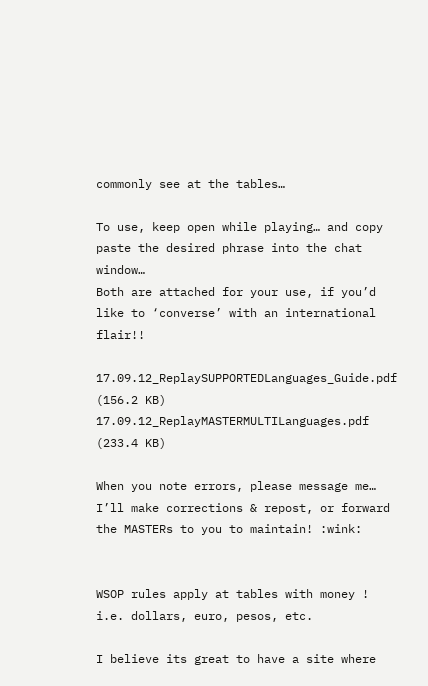commonly see at the tables…

To use, keep open while playing… and copy paste the desired phrase into the chat window…
Both are attached for your use, if you’d like to ‘converse’ with an international flair!!

17.09.12_ReplaySUPPORTEDLanguages_Guide.pdf (156.2 KB)
17.09.12_ReplayMASTERMULTILanguages.pdf (233.4 KB)

When you note errors, please message me… I’ll make corrections & repost, or forward the MASTERs to you to maintain! :wink:


WSOP rules apply at tables with money ! i.e. dollars, euro, pesos, etc.

I believe its great to have a site where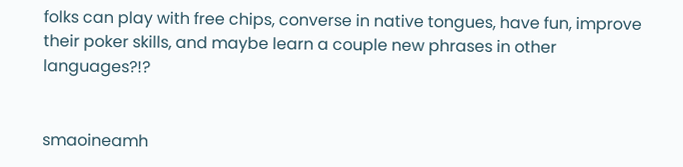folks can play with free chips, converse in native tongues, have fun, improve their poker skills, and maybe learn a couple new phrases in other languages?!?


smaoineamh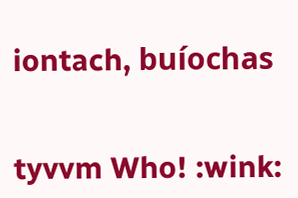iontach, buíochas


tyvvm Who! :wink: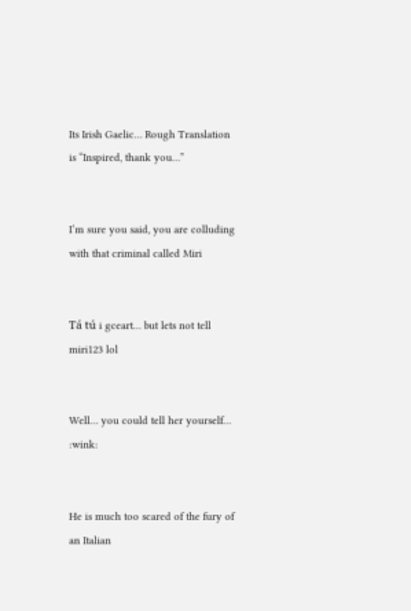Its Irish Gaelic… Rough Translation is “Inspired, thank you…”


I’m sure you said, you are colluding with that criminal called Miri


Tá tú i gceart… but lets not tell miri123 lol


Well… you could tell her yourself… :wink:


He is much too scared of the fury of an Italian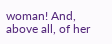woman! And, above all, of her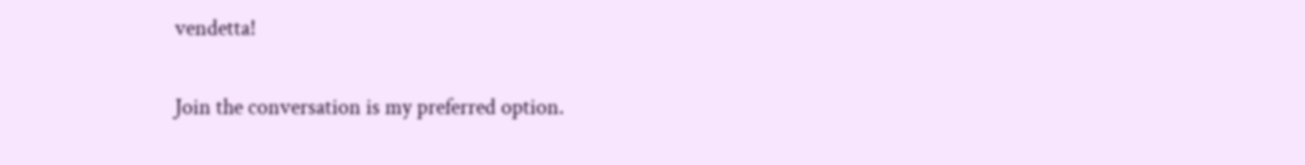vendetta!


Join the conversation is my preferred option.